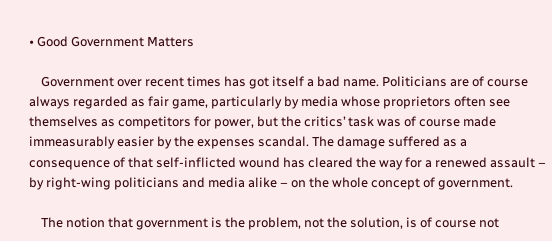• Good Government Matters

    Government over recent times has got itself a bad name. Politicians are of course always regarded as fair game, particularly by media whose proprietors often see themselves as competitors for power, but the critics’ task was of course made immeasurably easier by the expenses scandal. The damage suffered as a consequence of that self-inflicted wound has cleared the way for a renewed assault – by right-wing politicians and media alike – on the whole concept of government.

    The notion that government is the problem, not the solution, is of course not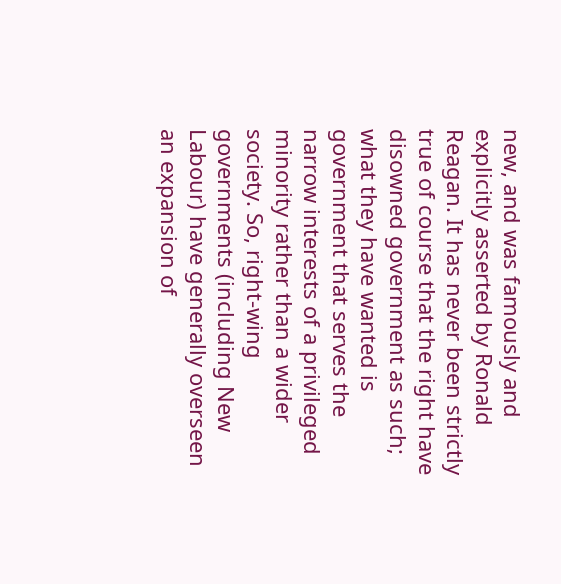new, and was famously and explicitly asserted by Ronald Reagan. It has never been strictly true of course that the right have disowned government as such; what they have wanted is government that serves the narrow interests of a privileged minority rather than a wider society. So, right-wing governments (including New Labour) have generally overseen an expansion of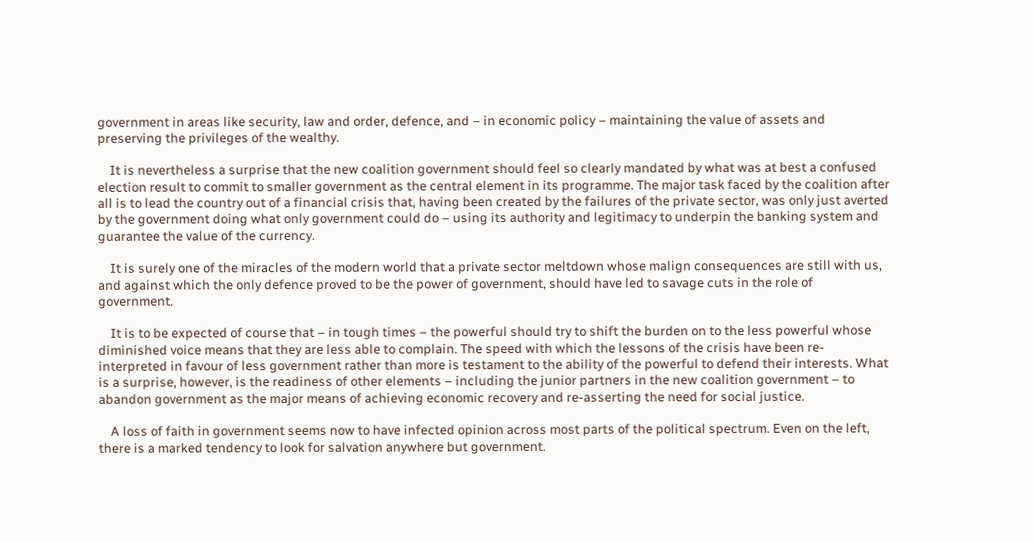government in areas like security, law and order, defence, and – in economic policy – maintaining the value of assets and preserving the privileges of the wealthy.

    It is nevertheless a surprise that the new coalition government should feel so clearly mandated by what was at best a confused election result to commit to smaller government as the central element in its programme. The major task faced by the coalition after all is to lead the country out of a financial crisis that, having been created by the failures of the private sector, was only just averted by the government doing what only government could do – using its authority and legitimacy to underpin the banking system and guarantee the value of the currency.

    It is surely one of the miracles of the modern world that a private sector meltdown whose malign consequences are still with us, and against which the only defence proved to be the power of government, should have led to savage cuts in the role of government.

    It is to be expected of course that – in tough times – the powerful should try to shift the burden on to the less powerful whose diminished voice means that they are less able to complain. The speed with which the lessons of the crisis have been re-interpreted in favour of less government rather than more is testament to the ability of the powerful to defend their interests. What is a surprise, however, is the readiness of other elements – including the junior partners in the new coalition government – to abandon government as the major means of achieving economic recovery and re-asserting the need for social justice.

    A loss of faith in government seems now to have infected opinion across most parts of the political spectrum. Even on the left, there is a marked tendency to look for salvation anywhere but government.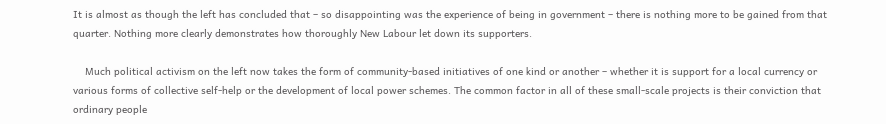It is almost as though the left has concluded that – so disappointing was the experience of being in government – there is nothing more to be gained from that quarter. Nothing more clearly demonstrates how thoroughly New Labour let down its supporters.

    Much political activism on the left now takes the form of community-based initiatives of one kind or another – whether it is support for a local currency or various forms of collective self-help or the development of local power schemes. The common factor in all of these small-scale projects is their conviction that ordinary people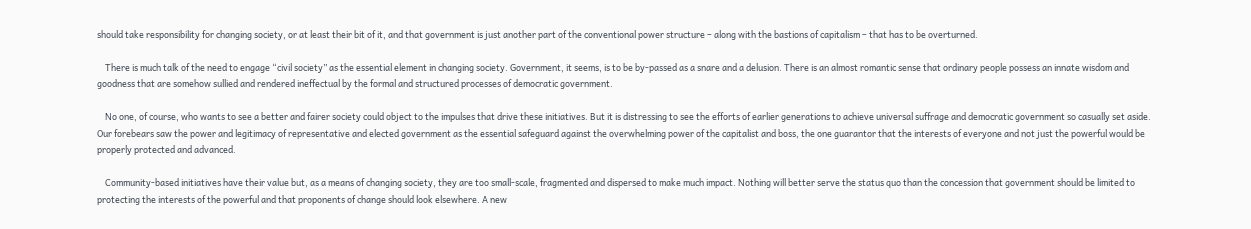should take responsibility for changing society, or at least their bit of it, and that government is just another part of the conventional power structure – along with the bastions of capitalism – that has to be overturned.

    There is much talk of the need to engage “civil society” as the essential element in changing society. Government, it seems, is to be by-passed as a snare and a delusion. There is an almost romantic sense that ordinary people possess an innate wisdom and goodness that are somehow sullied and rendered ineffectual by the formal and structured processes of democratic government.

    No one, of course, who wants to see a better and fairer society could object to the impulses that drive these initiatives. But it is distressing to see the efforts of earlier generations to achieve universal suffrage and democratic government so casually set aside. Our forebears saw the power and legitimacy of representative and elected government as the essential safeguard against the overwhelming power of the capitalist and boss, the one guarantor that the interests of everyone and not just the powerful would be properly protected and advanced.

    Community-based initiatives have their value but, as a means of changing society, they are too small-scale, fragmented and dispersed to make much impact. Nothing will better serve the status quo than the concession that government should be limited to protecting the interests of the powerful and that proponents of change should look elsewhere. A new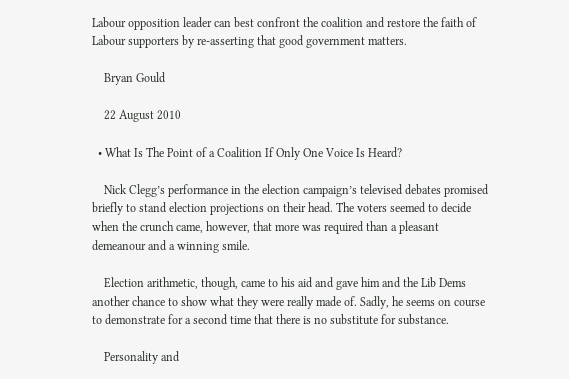Labour opposition leader can best confront the coalition and restore the faith of Labour supporters by re-asserting that good government matters.

    Bryan Gould

    22 August 2010

  • What Is The Point of a Coalition If Only One Voice Is Heard?

    Nick Clegg’s performance in the election campaign’s televised debates promised briefly to stand election projections on their head. The voters seemed to decide when the crunch came, however, that more was required than a pleasant demeanour and a winning smile.

    Election arithmetic, though, came to his aid and gave him and the Lib Dems another chance to show what they were really made of. Sadly, he seems on course to demonstrate for a second time that there is no substitute for substance.

    Personality and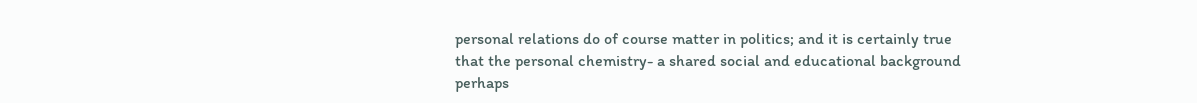personal relations do of course matter in politics; and it is certainly true that the personal chemistry- a shared social and educational background perhaps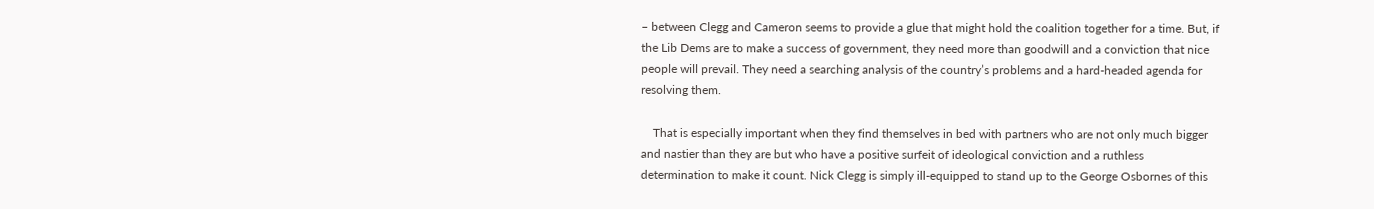– between Clegg and Cameron seems to provide a glue that might hold the coalition together for a time. But, if the Lib Dems are to make a success of government, they need more than goodwill and a conviction that nice people will prevail. They need a searching analysis of the country’s problems and a hard-headed agenda for resolving them.

    That is especially important when they find themselves in bed with partners who are not only much bigger and nastier than they are but who have a positive surfeit of ideological conviction and a ruthless determination to make it count. Nick Clegg is simply ill-equipped to stand up to the George Osbornes of this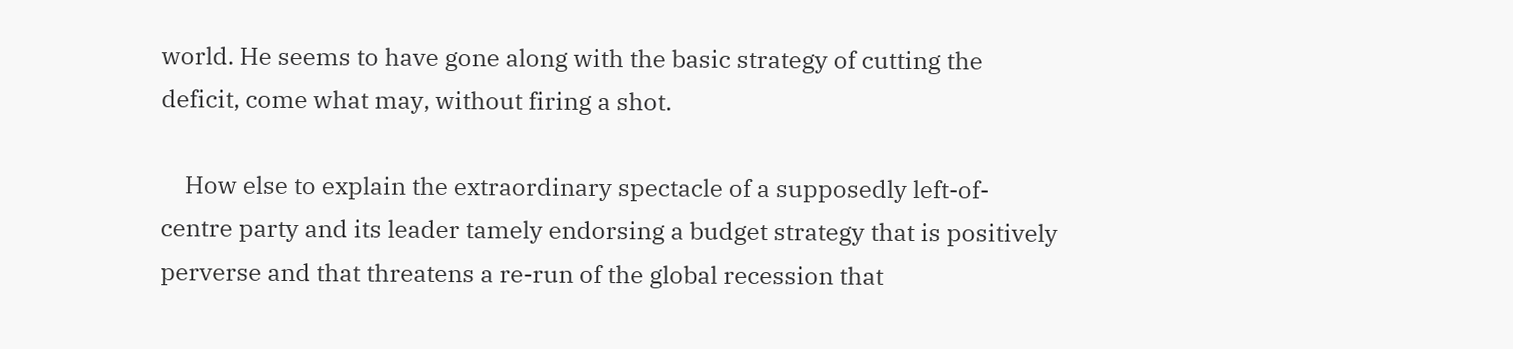world. He seems to have gone along with the basic strategy of cutting the deficit, come what may, without firing a shot.

    How else to explain the extraordinary spectacle of a supposedly left-of-centre party and its leader tamely endorsing a budget strategy that is positively perverse and that threatens a re-run of the global recession that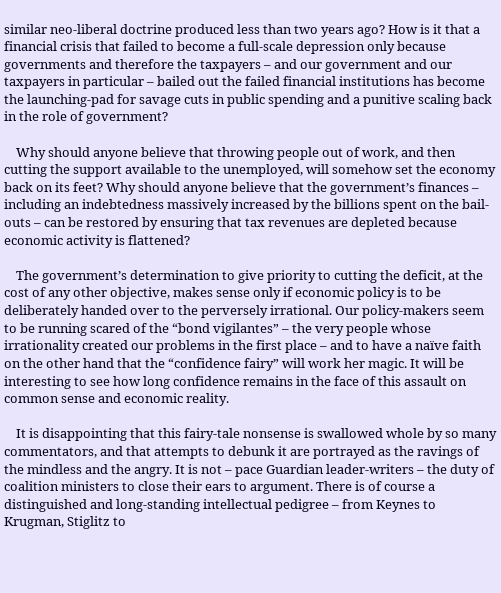similar neo-liberal doctrine produced less than two years ago? How is it that a financial crisis that failed to become a full-scale depression only because governments and therefore the taxpayers – and our government and our taxpayers in particular – bailed out the failed financial institutions has become the launching-pad for savage cuts in public spending and a punitive scaling back in the role of government?

    Why should anyone believe that throwing people out of work, and then cutting the support available to the unemployed, will somehow set the economy back on its feet? Why should anyone believe that the government’s finances – including an indebtedness massively increased by the billions spent on the bail-outs – can be restored by ensuring that tax revenues are depleted because economic activity is flattened?

    The government’s determination to give priority to cutting the deficit, at the cost of any other objective, makes sense only if economic policy is to be deliberately handed over to the perversely irrational. Our policy-makers seem to be running scared of the “bond vigilantes” – the very people whose irrationality created our problems in the first place – and to have a naïve faith on the other hand that the “confidence fairy” will work her magic. It will be interesting to see how long confidence remains in the face of this assault on common sense and economic reality.

    It is disappointing that this fairy-tale nonsense is swallowed whole by so many commentators, and that attempts to debunk it are portrayed as the ravings of the mindless and the angry. It is not – pace Guardian leader-writers – the duty of coalition ministers to close their ears to argument. There is of course a distinguished and long-standing intellectual pedigree – from Keynes to Krugman, Stiglitz to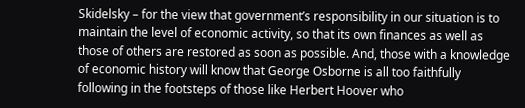Skidelsky – for the view that government’s responsibility in our situation is to maintain the level of economic activity, so that its own finances as well as those of others are restored as soon as possible. And, those with a knowledge of economic history will know that George Osborne is all too faithfully following in the footsteps of those like Herbert Hoover who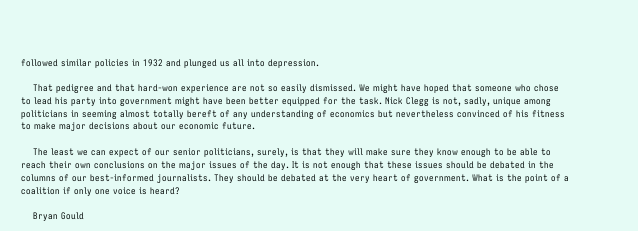followed similar policies in 1932 and plunged us all into depression.

    That pedigree and that hard-won experience are not so easily dismissed. We might have hoped that someone who chose to lead his party into government might have been better equipped for the task. Nick Clegg is not, sadly, unique among politicians in seeming almost totally bereft of any understanding of economics but nevertheless convinced of his fitness to make major decisions about our economic future.

    The least we can expect of our senior politicians, surely, is that they will make sure they know enough to be able to reach their own conclusions on the major issues of the day. It is not enough that these issues should be debated in the columns of our best-informed journalists. They should be debated at the very heart of government. What is the point of a coalition if only one voice is heard?

    Bryan Gould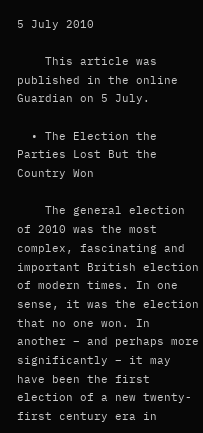5 July 2010

    This article was published in the online Guardian on 5 July.

  • The Election the Parties Lost But the Country Won

    The general election of 2010 was the most complex, fascinating and important British election of modern times. In one sense, it was the election that no one won. In another – and perhaps more significantly – it may have been the first election of a new twenty-first century era in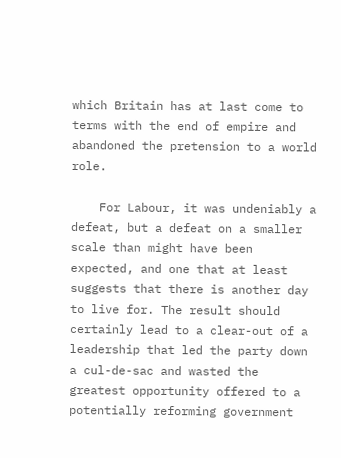which Britain has at last come to terms with the end of empire and abandoned the pretension to a world role.

    For Labour, it was undeniably a defeat, but a defeat on a smaller scale than might have been expected, and one that at least suggests that there is another day to live for. The result should certainly lead to a clear-out of a leadership that led the party down a cul-de-sac and wasted the greatest opportunity offered to a potentially reforming government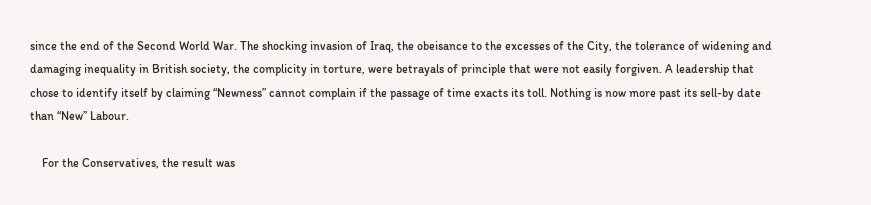since the end of the Second World War. The shocking invasion of Iraq, the obeisance to the excesses of the City, the tolerance of widening and damaging inequality in British society, the complicity in torture, were betrayals of principle that were not easily forgiven. A leadership that chose to identify itself by claiming “Newness” cannot complain if the passage of time exacts its toll. Nothing is now more past its sell-by date than “New” Labour.

    For the Conservatives, the result was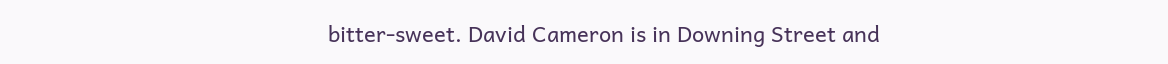bitter-sweet. David Cameron is in Downing Street and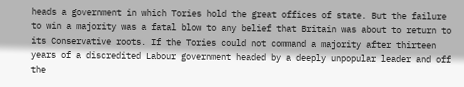heads a government in which Tories hold the great offices of state. But the failure to win a majority was a fatal blow to any belief that Britain was about to return to its Conservative roots. If the Tories could not command a majority after thirteen years of a discredited Labour government headed by a deeply unpopular leader and off the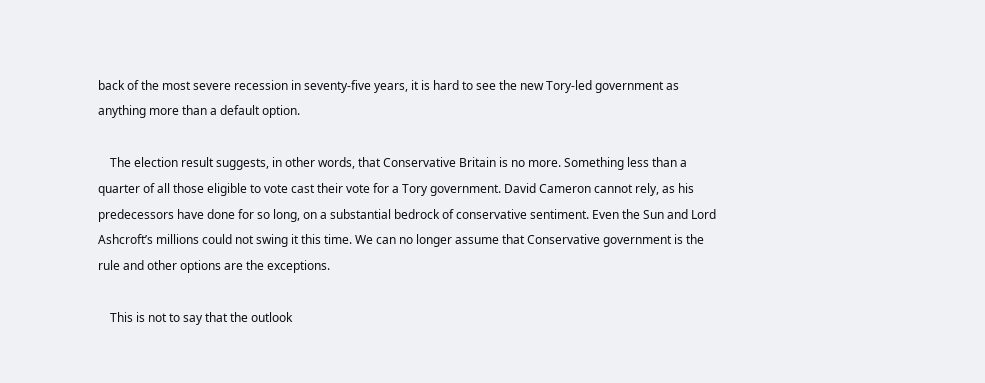back of the most severe recession in seventy-five years, it is hard to see the new Tory-led government as anything more than a default option.

    The election result suggests, in other words, that Conservative Britain is no more. Something less than a quarter of all those eligible to vote cast their vote for a Tory government. David Cameron cannot rely, as his predecessors have done for so long, on a substantial bedrock of conservative sentiment. Even the Sun and Lord Ashcroft’s millions could not swing it this time. We can no longer assume that Conservative government is the rule and other options are the exceptions.

    This is not to say that the outlook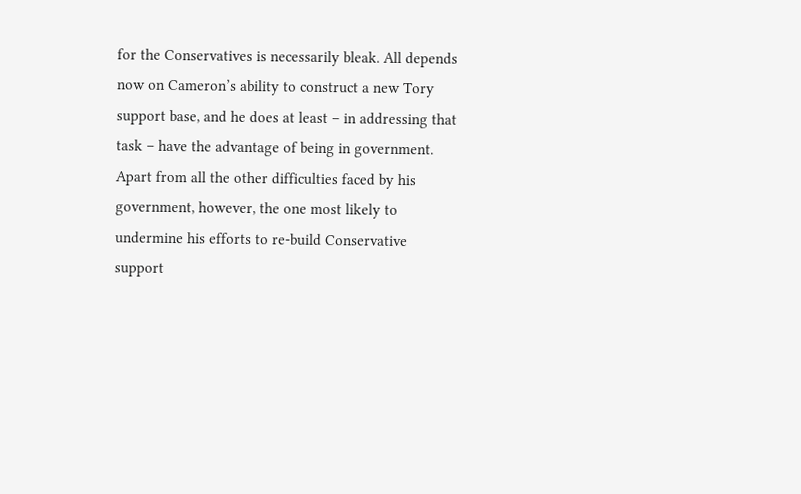for the Conservatives is necessarily bleak. All depends now on Cameron’s ability to construct a new Tory support base, and he does at least – in addressing that task – have the advantage of being in government. Apart from all the other difficulties faced by his government, however, the one most likely to undermine his efforts to re-build Conservative support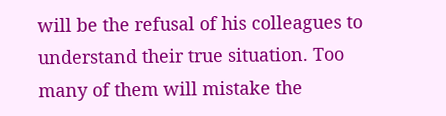will be the refusal of his colleagues to understand their true situation. Too many of them will mistake the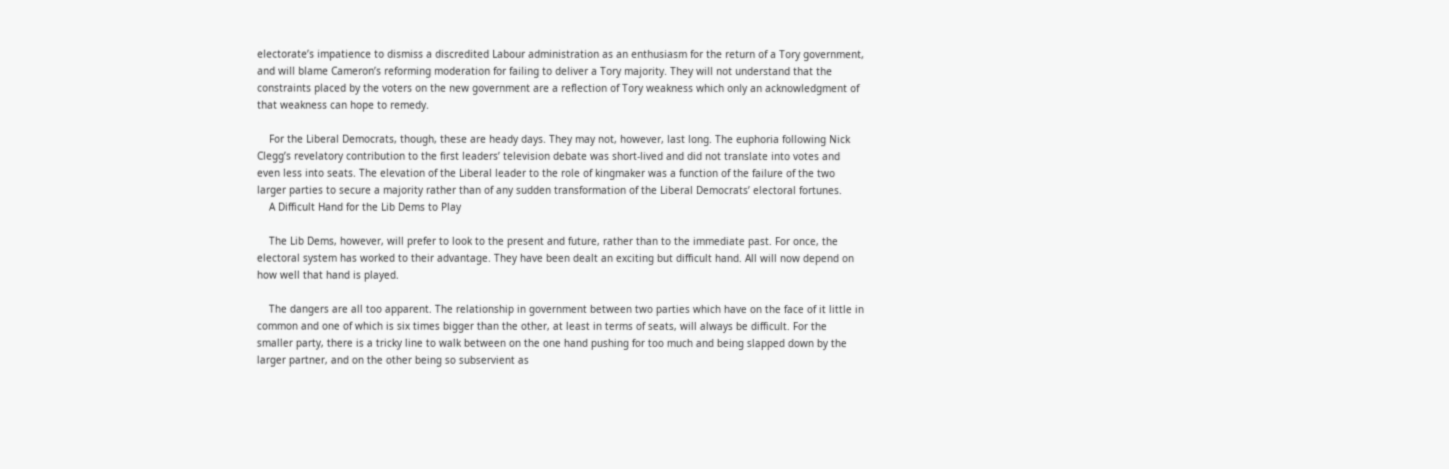electorate’s impatience to dismiss a discredited Labour administration as an enthusiasm for the return of a Tory government, and will blame Cameron’s reforming moderation for failing to deliver a Tory majority. They will not understand that the constraints placed by the voters on the new government are a reflection of Tory weakness which only an acknowledgment of that weakness can hope to remedy.

    For the Liberal Democrats, though, these are heady days. They may not, however, last long. The euphoria following Nick Clegg’s revelatory contribution to the first leaders’ television debate was short-lived and did not translate into votes and even less into seats. The elevation of the Liberal leader to the role of kingmaker was a function of the failure of the two larger parties to secure a majority rather than of any sudden transformation of the Liberal Democrats’ electoral fortunes.
    A Difficult Hand for the Lib Dems to Play

    The Lib Dems, however, will prefer to look to the present and future, rather than to the immediate past. For once, the electoral system has worked to their advantage. They have been dealt an exciting but difficult hand. All will now depend on how well that hand is played.

    The dangers are all too apparent. The relationship in government between two parties which have on the face of it little in common and one of which is six times bigger than the other, at least in terms of seats, will always be difficult. For the smaller party, there is a tricky line to walk between on the one hand pushing for too much and being slapped down by the larger partner, and on the other being so subservient as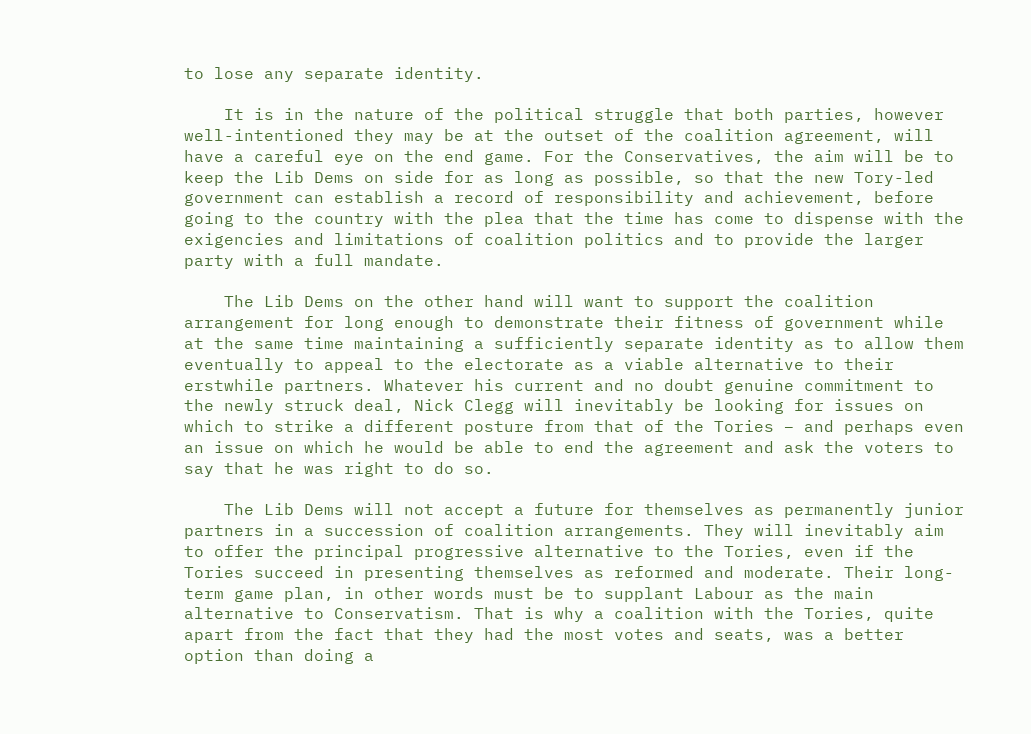to lose any separate identity.

    It is in the nature of the political struggle that both parties, however well-intentioned they may be at the outset of the coalition agreement, will have a careful eye on the end game. For the Conservatives, the aim will be to keep the Lib Dems on side for as long as possible, so that the new Tory-led government can establish a record of responsibility and achievement, before going to the country with the plea that the time has come to dispense with the exigencies and limitations of coalition politics and to provide the larger party with a full mandate.

    The Lib Dems on the other hand will want to support the coalition arrangement for long enough to demonstrate their fitness of government while at the same time maintaining a sufficiently separate identity as to allow them eventually to appeal to the electorate as a viable alternative to their erstwhile partners. Whatever his current and no doubt genuine commitment to the newly struck deal, Nick Clegg will inevitably be looking for issues on which to strike a different posture from that of the Tories – and perhaps even an issue on which he would be able to end the agreement and ask the voters to say that he was right to do so.

    The Lib Dems will not accept a future for themselves as permanently junior partners in a succession of coalition arrangements. They will inevitably aim to offer the principal progressive alternative to the Tories, even if the Tories succeed in presenting themselves as reformed and moderate. Their long-term game plan, in other words must be to supplant Labour as the main alternative to Conservatism. That is why a coalition with the Tories, quite apart from the fact that they had the most votes and seats, was a better option than doing a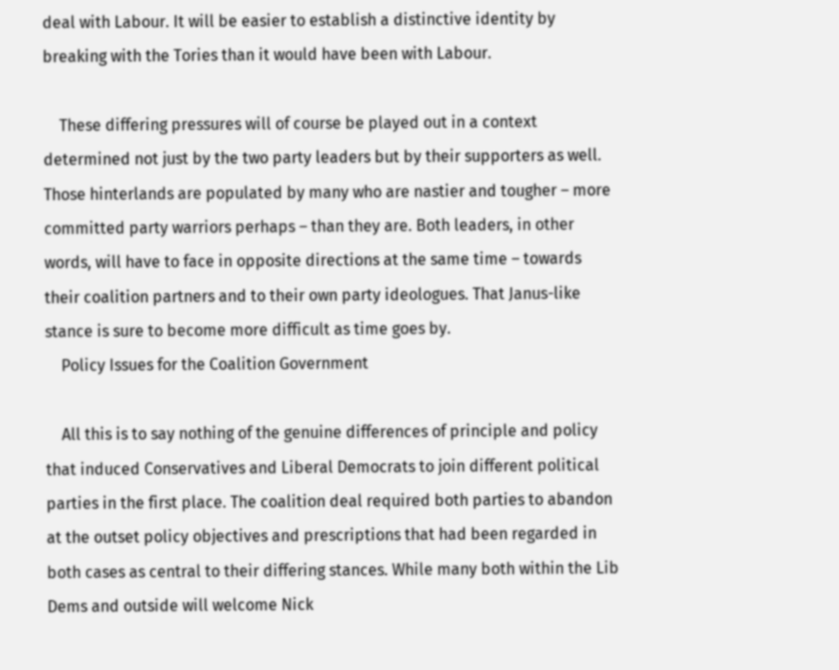deal with Labour. It will be easier to establish a distinctive identity by breaking with the Tories than it would have been with Labour.

    These differing pressures will of course be played out in a context determined not just by the two party leaders but by their supporters as well. Those hinterlands are populated by many who are nastier and tougher – more committed party warriors perhaps – than they are. Both leaders, in other words, will have to face in opposite directions at the same time – towards their coalition partners and to their own party ideologues. That Janus-like stance is sure to become more difficult as time goes by.
    Policy Issues for the Coalition Government

    All this is to say nothing of the genuine differences of principle and policy that induced Conservatives and Liberal Democrats to join different political parties in the first place. The coalition deal required both parties to abandon at the outset policy objectives and prescriptions that had been regarded in both cases as central to their differing stances. While many both within the Lib Dems and outside will welcome Nick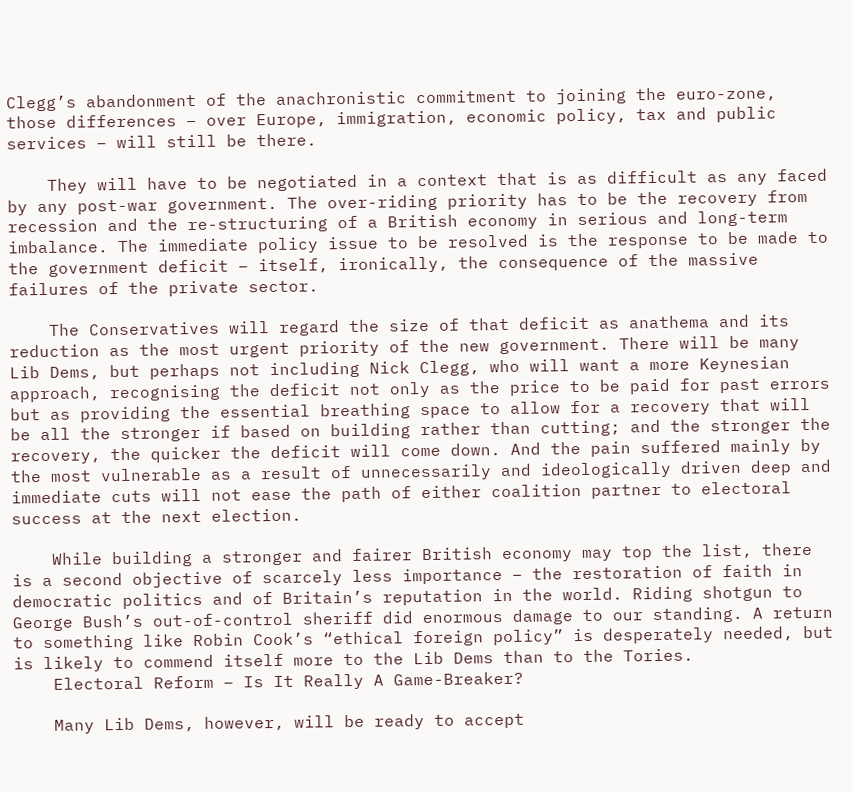Clegg’s abandonment of the anachronistic commitment to joining the euro-zone, those differences – over Europe, immigration, economic policy, tax and public services – will still be there.

    They will have to be negotiated in a context that is as difficult as any faced by any post-war government. The over-riding priority has to be the recovery from recession and the re-structuring of a British economy in serious and long-term imbalance. The immediate policy issue to be resolved is the response to be made to the government deficit – itself, ironically, the consequence of the massive failures of the private sector.

    The Conservatives will regard the size of that deficit as anathema and its reduction as the most urgent priority of the new government. There will be many Lib Dems, but perhaps not including Nick Clegg, who will want a more Keynesian approach, recognising the deficit not only as the price to be paid for past errors but as providing the essential breathing space to allow for a recovery that will be all the stronger if based on building rather than cutting; and the stronger the recovery, the quicker the deficit will come down. And the pain suffered mainly by the most vulnerable as a result of unnecessarily and ideologically driven deep and immediate cuts will not ease the path of either coalition partner to electoral success at the next election.

    While building a stronger and fairer British economy may top the list, there is a second objective of scarcely less importance – the restoration of faith in democratic politics and of Britain’s reputation in the world. Riding shotgun to George Bush’s out-of-control sheriff did enormous damage to our standing. A return to something like Robin Cook’s “ethical foreign policy” is desperately needed, but is likely to commend itself more to the Lib Dems than to the Tories.
    Electoral Reform – Is It Really A Game-Breaker?

    Many Lib Dems, however, will be ready to accept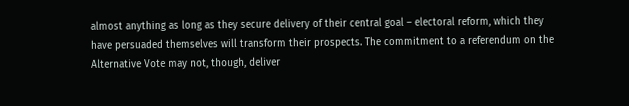almost anything as long as they secure delivery of their central goal – electoral reform, which they have persuaded themselves will transform their prospects. The commitment to a referendum on the Alternative Vote may not, though, deliver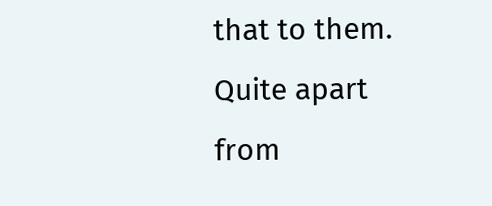that to them. Quite apart from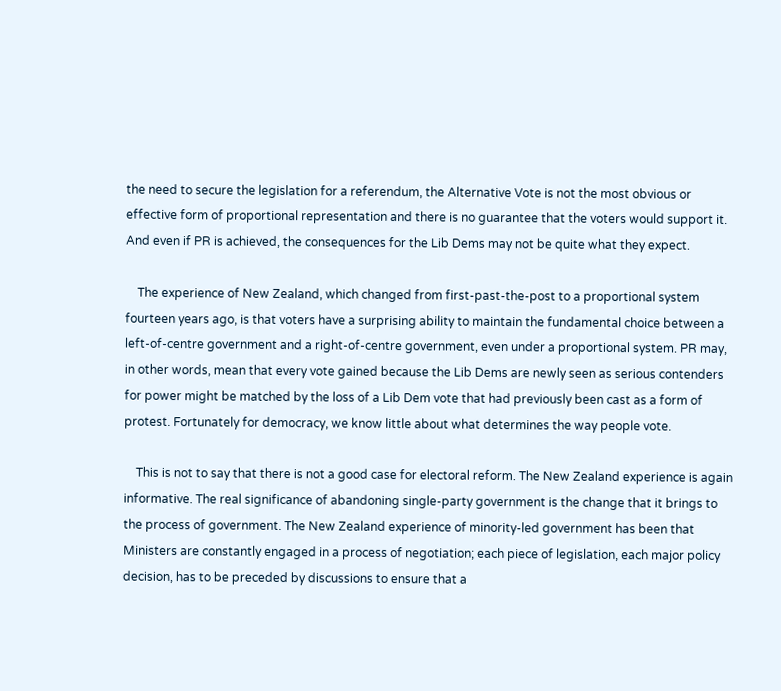the need to secure the legislation for a referendum, the Alternative Vote is not the most obvious or effective form of proportional representation and there is no guarantee that the voters would support it. And even if PR is achieved, the consequences for the Lib Dems may not be quite what they expect.

    The experience of New Zealand, which changed from first-past-the-post to a proportional system fourteen years ago, is that voters have a surprising ability to maintain the fundamental choice between a left-of-centre government and a right-of-centre government, even under a proportional system. PR may, in other words, mean that every vote gained because the Lib Dems are newly seen as serious contenders for power might be matched by the loss of a Lib Dem vote that had previously been cast as a form of protest. Fortunately for democracy, we know little about what determines the way people vote.

    This is not to say that there is not a good case for electoral reform. The New Zealand experience is again informative. The real significance of abandoning single-party government is the change that it brings to the process of government. The New Zealand experience of minority-led government has been that Ministers are constantly engaged in a process of negotiation; each piece of legislation, each major policy decision, has to be preceded by discussions to ensure that a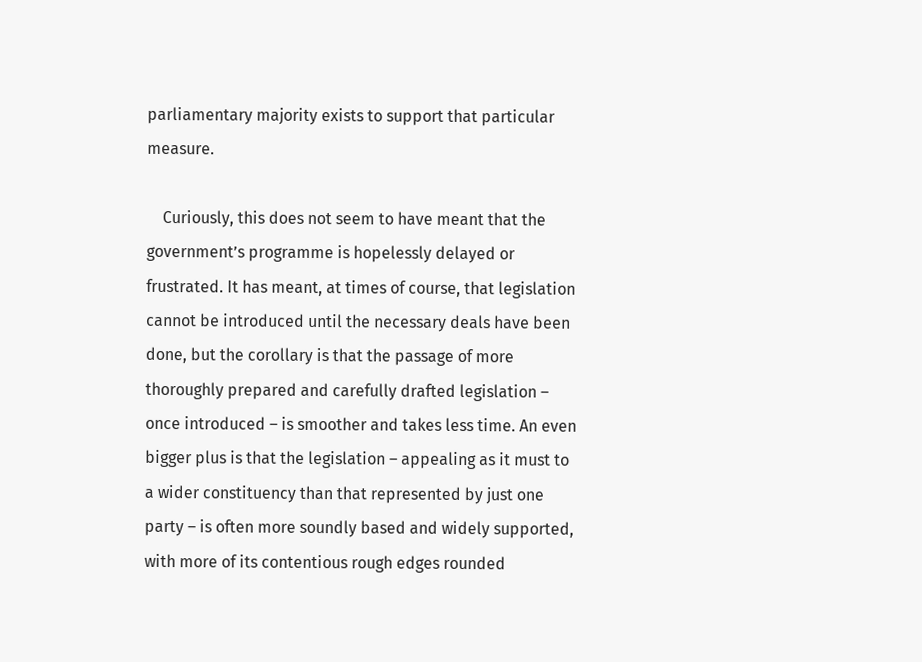parliamentary majority exists to support that particular measure.

    Curiously, this does not seem to have meant that the government’s programme is hopelessly delayed or frustrated. It has meant, at times of course, that legislation cannot be introduced until the necessary deals have been done, but the corollary is that the passage of more thoroughly prepared and carefully drafted legislation – once introduced – is smoother and takes less time. An even bigger plus is that the legislation – appealing as it must to a wider constituency than that represented by just one party – is often more soundly based and widely supported, with more of its contentious rough edges rounded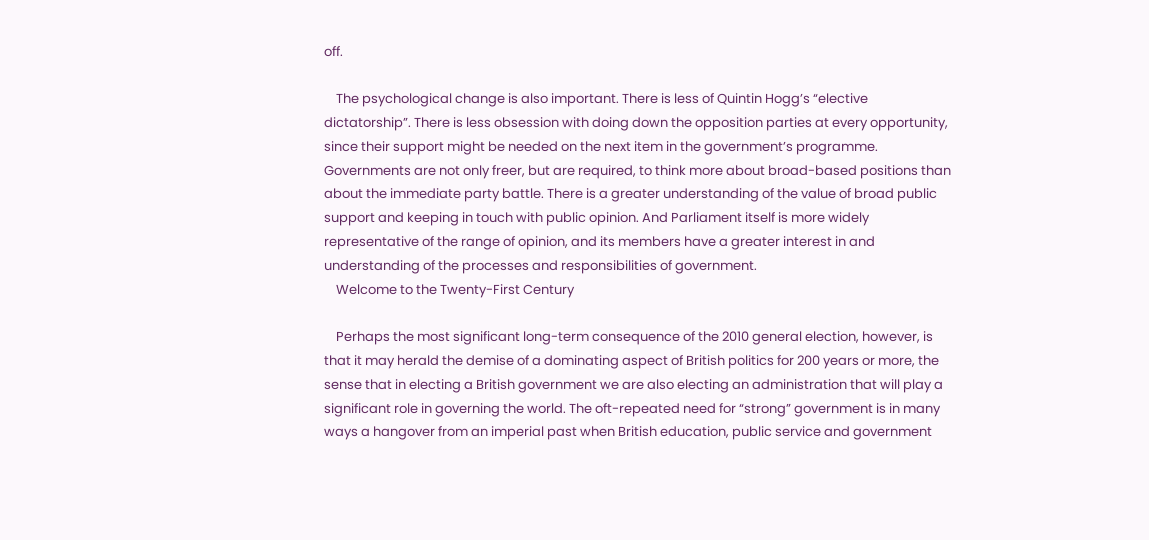off.

    The psychological change is also important. There is less of Quintin Hogg’s “elective dictatorship”. There is less obsession with doing down the opposition parties at every opportunity, since their support might be needed on the next item in the government’s programme. Governments are not only freer, but are required, to think more about broad-based positions than about the immediate party battle. There is a greater understanding of the value of broad public support and keeping in touch with public opinion. And Parliament itself is more widely representative of the range of opinion, and its members have a greater interest in and understanding of the processes and responsibilities of government.
    Welcome to the Twenty-First Century

    Perhaps the most significant long-term consequence of the 2010 general election, however, is that it may herald the demise of a dominating aspect of British politics for 200 years or more, the sense that in electing a British government we are also electing an administration that will play a significant role in governing the world. The oft-repeated need for “strong” government is in many ways a hangover from an imperial past when British education, public service and government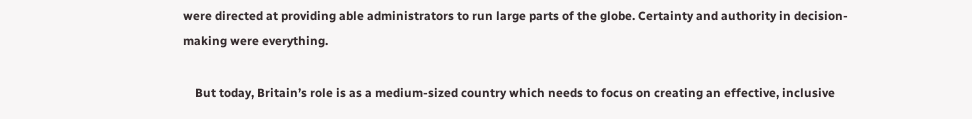were directed at providing able administrators to run large parts of the globe. Certainty and authority in decision-making were everything.

    But today, Britain’s role is as a medium-sized country which needs to focus on creating an effective, inclusive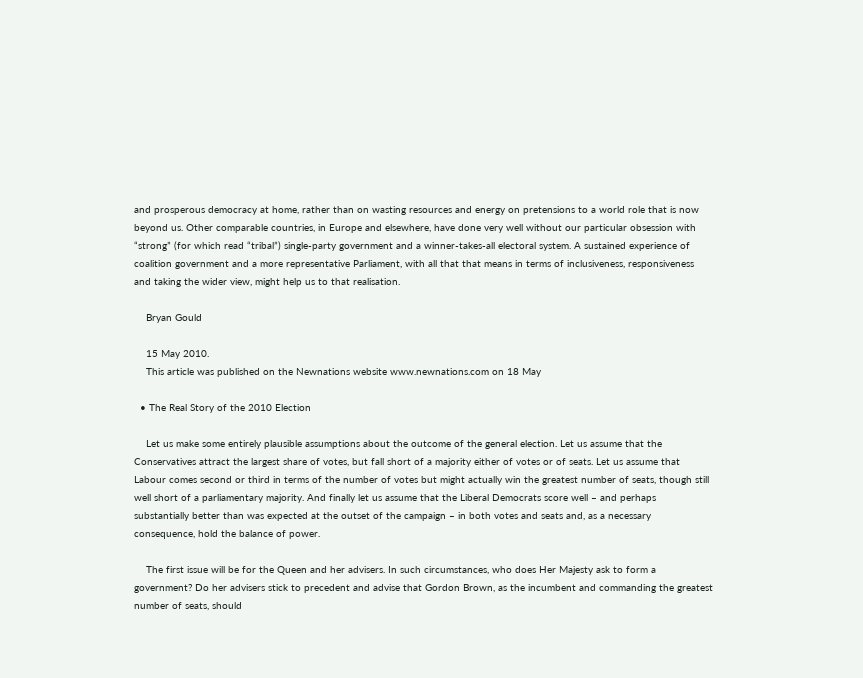and prosperous democracy at home, rather than on wasting resources and energy on pretensions to a world role that is now beyond us. Other comparable countries, in Europe and elsewhere, have done very well without our particular obsession with “strong” (for which read “tribal”) single-party government and a winner-takes-all electoral system. A sustained experience of coalition government and a more representative Parliament, with all that that means in terms of inclusiveness, responsiveness and taking the wider view, might help us to that realisation.

    Bryan Gould

    15 May 2010.
    This article was published on the Newnations website www.newnations.com on 18 May

  • The Real Story of the 2010 Election

    Let us make some entirely plausible assumptions about the outcome of the general election. Let us assume that the Conservatives attract the largest share of votes, but fall short of a majority either of votes or of seats. Let us assume that Labour comes second or third in terms of the number of votes but might actually win the greatest number of seats, though still well short of a parliamentary majority. And finally let us assume that the Liberal Democrats score well – and perhaps substantially better than was expected at the outset of the campaign – in both votes and seats and, as a necessary consequence, hold the balance of power.

    The first issue will be for the Queen and her advisers. In such circumstances, who does Her Majesty ask to form a government? Do her advisers stick to precedent and advise that Gordon Brown, as the incumbent and commanding the greatest number of seats, should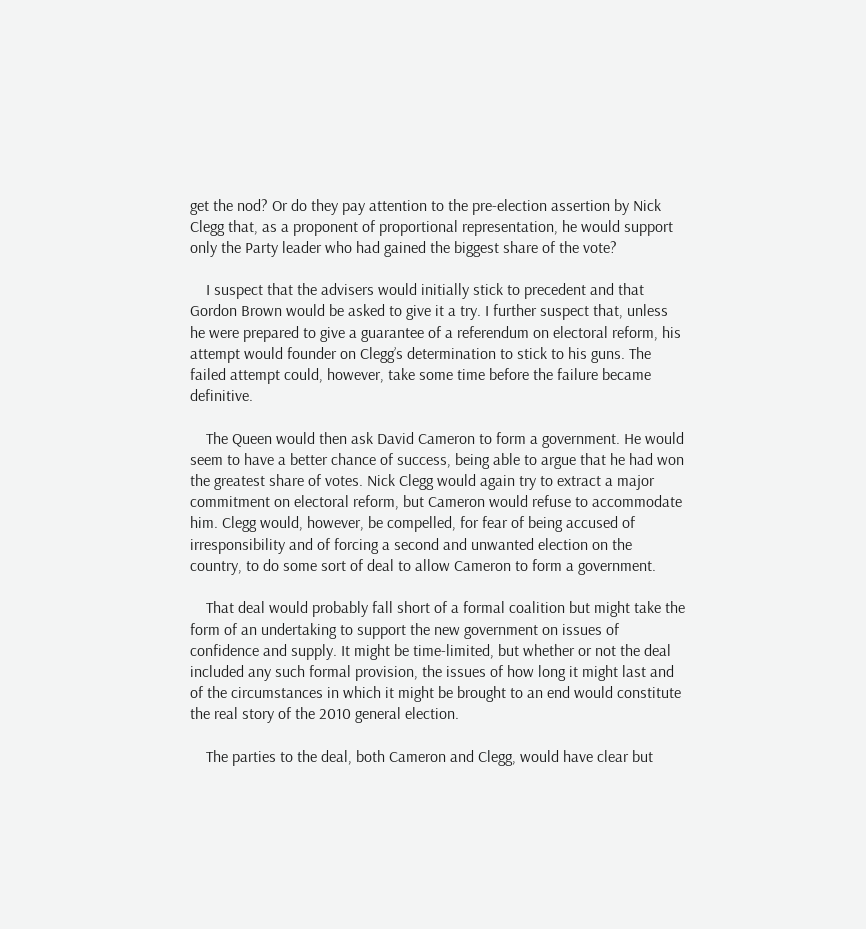get the nod? Or do they pay attention to the pre-election assertion by Nick Clegg that, as a proponent of proportional representation, he would support only the Party leader who had gained the biggest share of the vote?

    I suspect that the advisers would initially stick to precedent and that Gordon Brown would be asked to give it a try. I further suspect that, unless he were prepared to give a guarantee of a referendum on electoral reform, his attempt would founder on Clegg’s determination to stick to his guns. The failed attempt could, however, take some time before the failure became definitive.

    The Queen would then ask David Cameron to form a government. He would seem to have a better chance of success, being able to argue that he had won the greatest share of votes. Nick Clegg would again try to extract a major commitment on electoral reform, but Cameron would refuse to accommodate him. Clegg would, however, be compelled, for fear of being accused of irresponsibility and of forcing a second and unwanted election on the country, to do some sort of deal to allow Cameron to form a government.

    That deal would probably fall short of a formal coalition but might take the form of an undertaking to support the new government on issues of confidence and supply. It might be time-limited, but whether or not the deal included any such formal provision, the issues of how long it might last and of the circumstances in which it might be brought to an end would constitute the real story of the 2010 general election.

    The parties to the deal, both Cameron and Clegg, would have clear but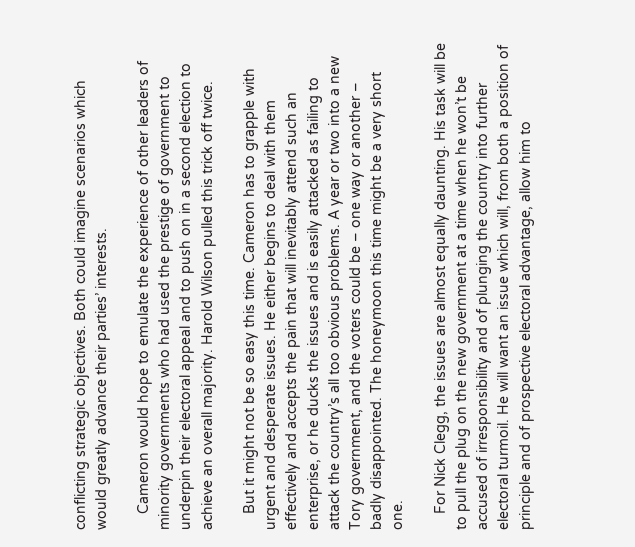conflicting strategic objectives. Both could imagine scenarios which would greatly advance their parties’ interests.

    Cameron would hope to emulate the experience of other leaders of minority governments who had used the prestige of government to underpin their electoral appeal and to push on in a second election to achieve an overall majority. Harold Wilson pulled this trick off twice.

    But it might not be so easy this time. Cameron has to grapple with urgent and desperate issues. He either begins to deal with them effectively and accepts the pain that will inevitably attend such an enterprise, or he ducks the issues and is easily attacked as failing to attack the country’s all too obvious problems. A year or two into a new Tory government, and the voters could be – one way or another – badly disappointed. The honeymoon this time might be a very short one.

    For Nick Clegg, the issues are almost equally daunting. His task will be to pull the plug on the new government at a time when he won’t be accused of irresponsibility and of plunging the country into further electoral turmoil. He will want an issue which will, from both a position of principle and of prospective electoral advantage, allow him to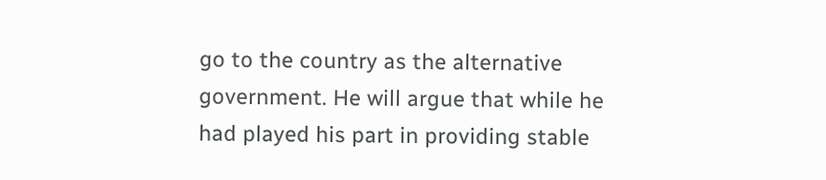go to the country as the alternative government. He will argue that while he had played his part in providing stable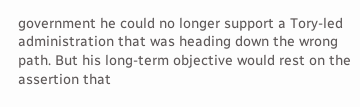government he could no longer support a Tory-led administration that was heading down the wrong path. But his long-term objective would rest on the assertion that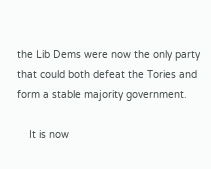the Lib Dems were now the only party that could both defeat the Tories and form a stable majority government.

    It is now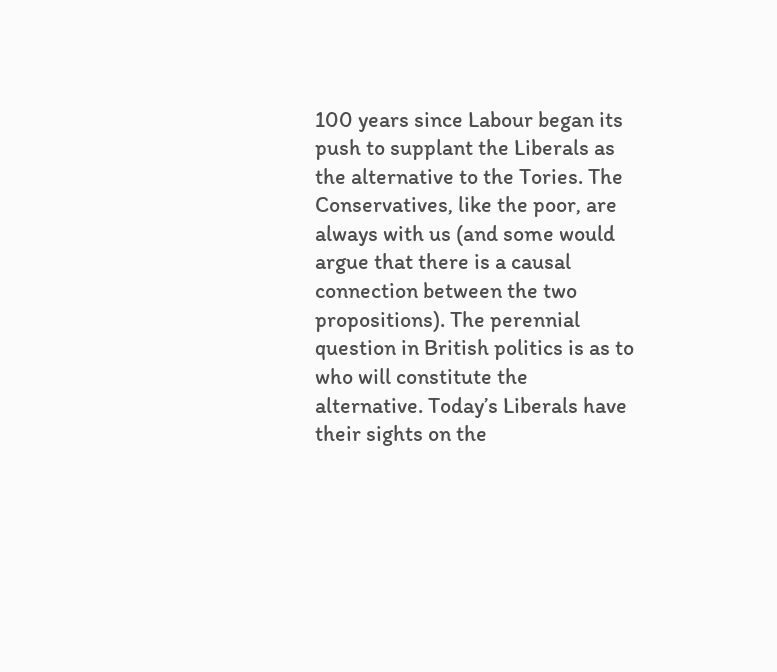100 years since Labour began its push to supplant the Liberals as the alternative to the Tories. The Conservatives, like the poor, are always with us (and some would argue that there is a causal connection between the two propositions). The perennial question in British politics is as to who will constitute the alternative. Today’s Liberals have their sights on the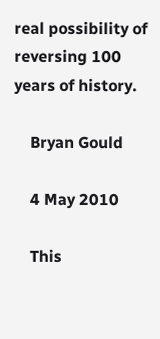real possibility of reversing 100 years of history.

    Bryan Gould

    4 May 2010

    This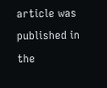article was published in the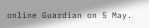online Guardian on 5 May.